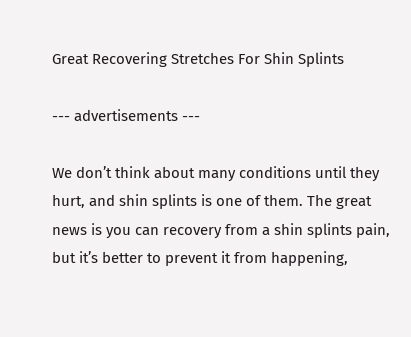Great Recovering Stretches For Shin Splints

--- advertisements ---

We don’t think about many conditions until they hurt, and shin splints is one of them. The great news is you can recovery from a shin splints pain, but it’s better to prevent it from happening,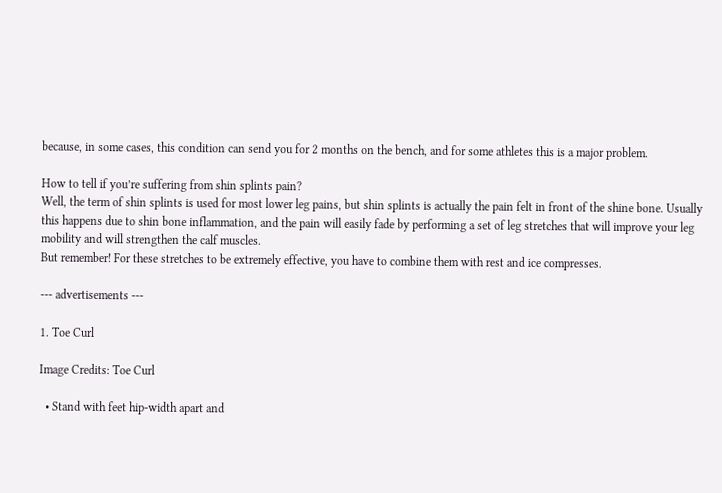because, in some cases, this condition can send you for 2 months on the bench, and for some athletes this is a major problem.

How to tell if you’re suffering from shin splints pain?
Well, the term of shin splints is used for most lower leg pains, but shin splints is actually the pain felt in front of the shine bone. Usually this happens due to shin bone inflammation, and the pain will easily fade by performing a set of leg stretches that will improve your leg mobility and will strengthen the calf muscles.
But remember! For these stretches to be extremely effective, you have to combine them with rest and ice compresses.

--- advertisements ---

1. Toe Curl

Image Credits: Toe Curl

  • Stand with feet hip-width apart and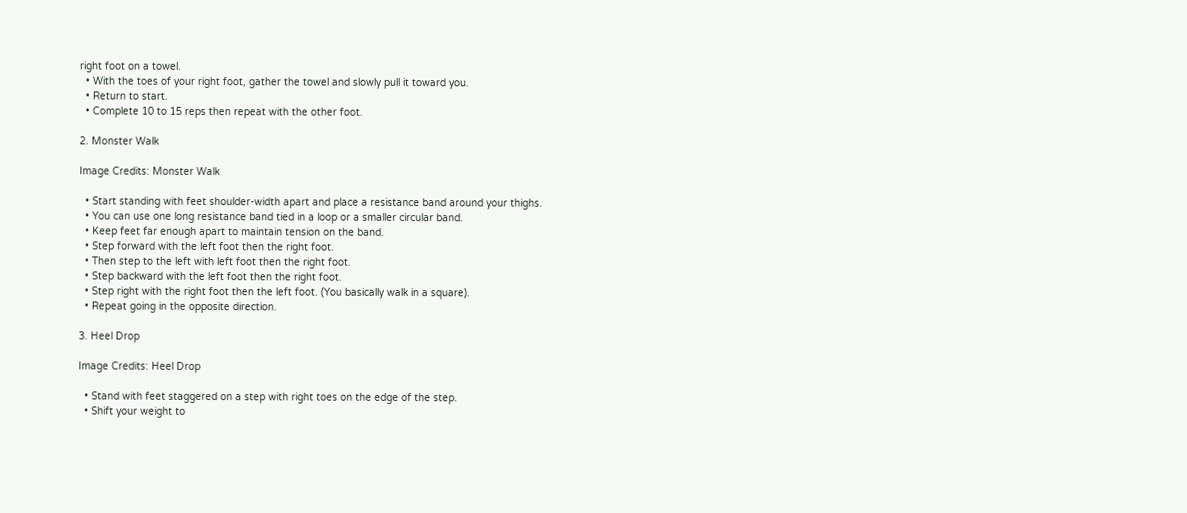right foot on a towel.
  • With the toes of your right foot, gather the towel and slowly pull it toward you.
  • Return to start.
  • Complete 10 to 15 reps then repeat with the other foot.

2. Monster Walk

Image Credits: Monster Walk

  • Start standing with feet shoulder-width apart and place a resistance band around your thighs.
  • You can use one long resistance band tied in a loop or a smaller circular band.
  • Keep feet far enough apart to maintain tension on the band.
  • Step forward with the left foot then the right foot.
  • Then step to the left with left foot then the right foot.
  • Step backward with the left foot then the right foot.
  • Step right with the right foot then the left foot. (You basically walk in a square).
  • Repeat going in the opposite direction.

3. Heel Drop

Image Credits: Heel Drop

  • Stand with feet staggered on a step with right toes on the edge of the step.
  • Shift your weight to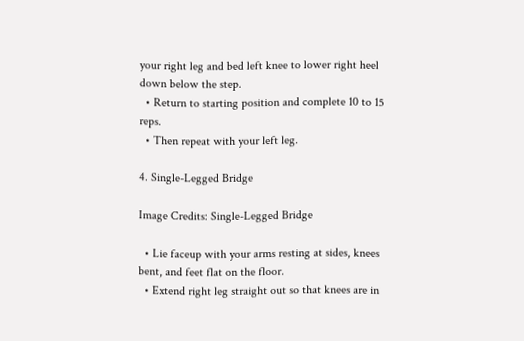your right leg and bed left knee to lower right heel down below the step.
  • Return to starting position and complete 10 to 15 reps.
  • Then repeat with your left leg.

4. Single-Legged Bridge

Image Credits: Single-Legged Bridge

  • Lie faceup with your arms resting at sides, knees bent, and feet flat on the floor.
  • Extend right leg straight out so that knees are in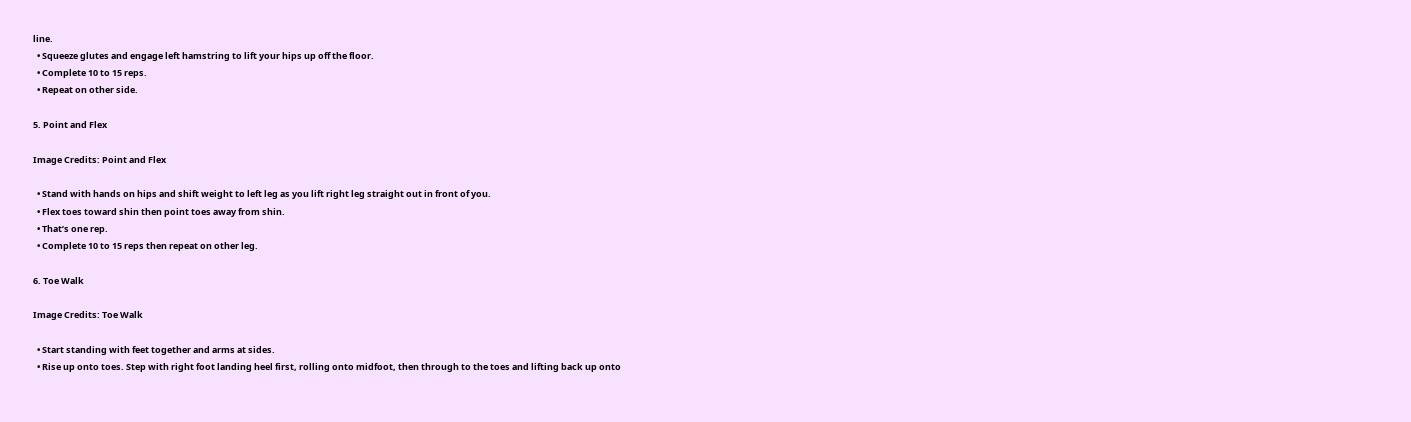line.
  • Squeeze glutes and engage left hamstring to lift your hips up off the floor.
  • Complete 10 to 15 reps.
  • Repeat on other side.

5. Point and Flex

Image Credits: Point and Flex

  • Stand with hands on hips and shift weight to left leg as you lift right leg straight out in front of you.
  • Flex toes toward shin then point toes away from shin.
  • That’s one rep.
  • Complete 10 to 15 reps then repeat on other leg.

6. Toe Walk

Image Credits: Toe Walk

  • Start standing with feet together and arms at sides.
  • Rise up onto toes. Step with right foot landing heel first, rolling onto midfoot, then through to the toes and lifting back up onto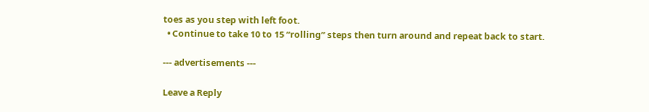toes as you step with left foot.
  • Continue to take 10 to 15 “rolling” steps then turn around and repeat back to start.

--- advertisements ---

Leave a Reply